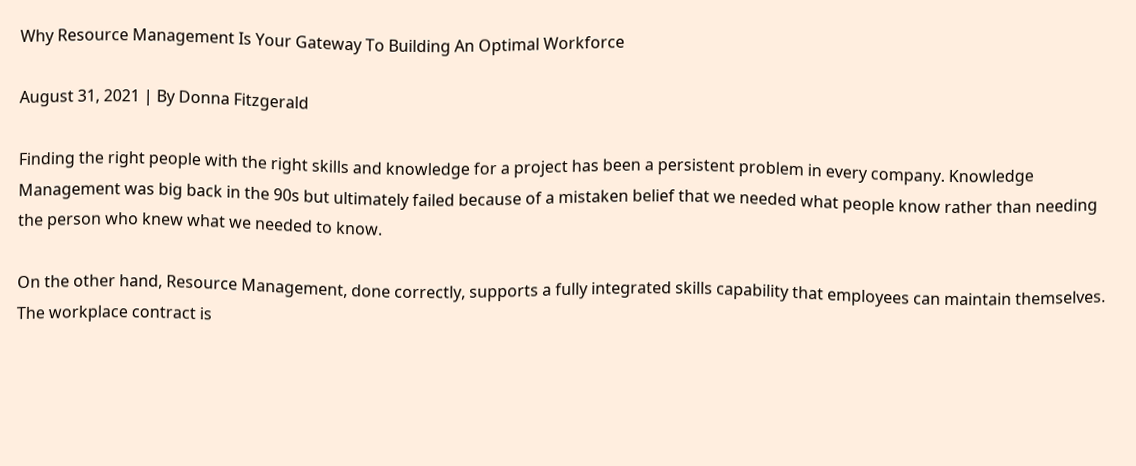Why Resource Management Is Your Gateway To Building An Optimal Workforce

August 31, 2021 | By Donna Fitzgerald

Finding the right people with the right skills and knowledge for a project has been a persistent problem in every company. Knowledge Management was big back in the 90s but ultimately failed because of a mistaken belief that we needed what people know rather than needing the person who knew what we needed to know.

On the other hand, Resource Management, done correctly, supports a fully integrated skills capability that employees can maintain themselves. The workplace contract is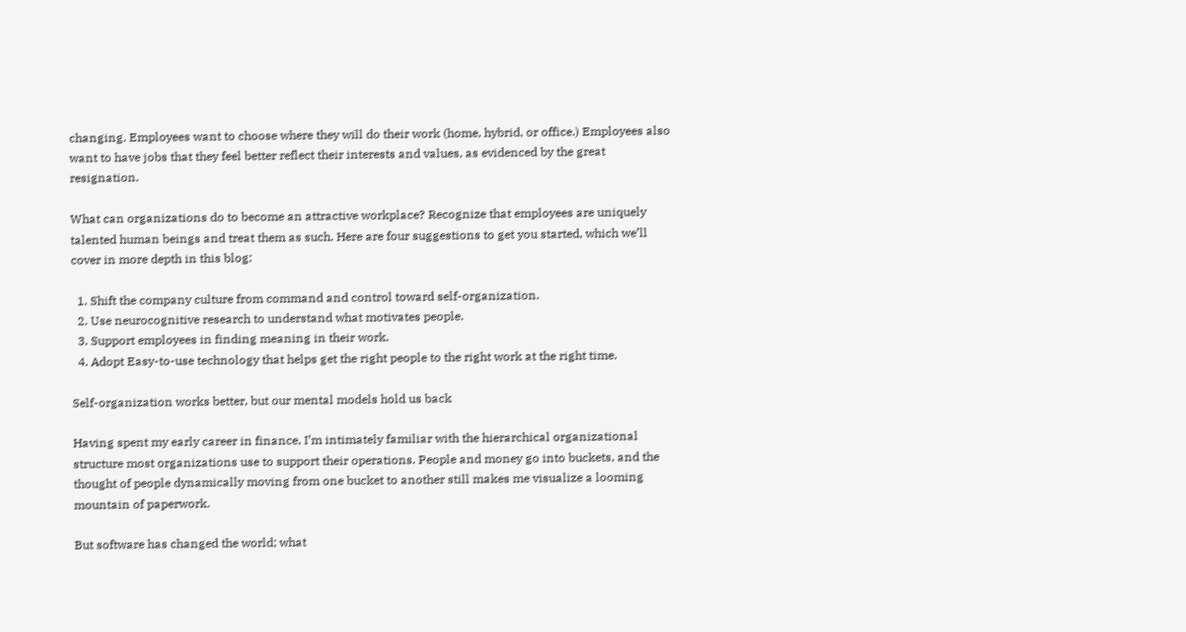changing. Employees want to choose where they will do their work (home, hybrid, or office.) Employees also want to have jobs that they feel better reflect their interests and values, as evidenced by the great resignation.

What can organizations do to become an attractive workplace? Recognize that employees are uniquely talented human beings and treat them as such. Here are four suggestions to get you started, which we’ll cover in more depth in this blog:

  1. Shift the company culture from command and control toward self-organization.
  2. Use neurocognitive research to understand what motivates people.
  3. Support employees in finding meaning in their work.
  4. Adopt Easy-to-use technology that helps get the right people to the right work at the right time.

Self-organization works better, but our mental models hold us back

Having spent my early career in finance, I’m intimately familiar with the hierarchical organizational structure most organizations use to support their operations. People and money go into buckets, and the thought of people dynamically moving from one bucket to another still makes me visualize a looming mountain of paperwork.

But software has changed the world; what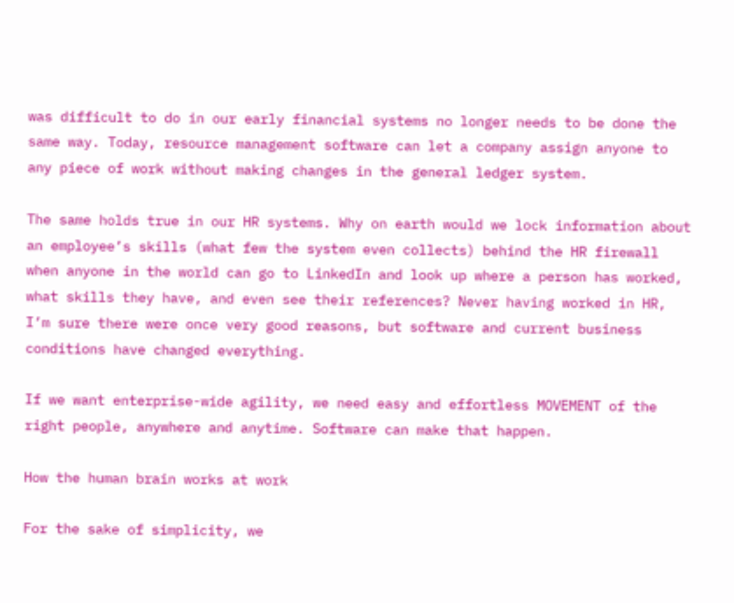was difficult to do in our early financial systems no longer needs to be done the same way. Today, resource management software can let a company assign anyone to any piece of work without making changes in the general ledger system.

The same holds true in our HR systems. Why on earth would we lock information about an employee’s skills (what few the system even collects) behind the HR firewall when anyone in the world can go to LinkedIn and look up where a person has worked, what skills they have, and even see their references? Never having worked in HR, I’m sure there were once very good reasons, but software and current business conditions have changed everything.

If we want enterprise-wide agility, we need easy and effortless MOVEMENT of the right people, anywhere and anytime. Software can make that happen.

How the human brain works at work

For the sake of simplicity, we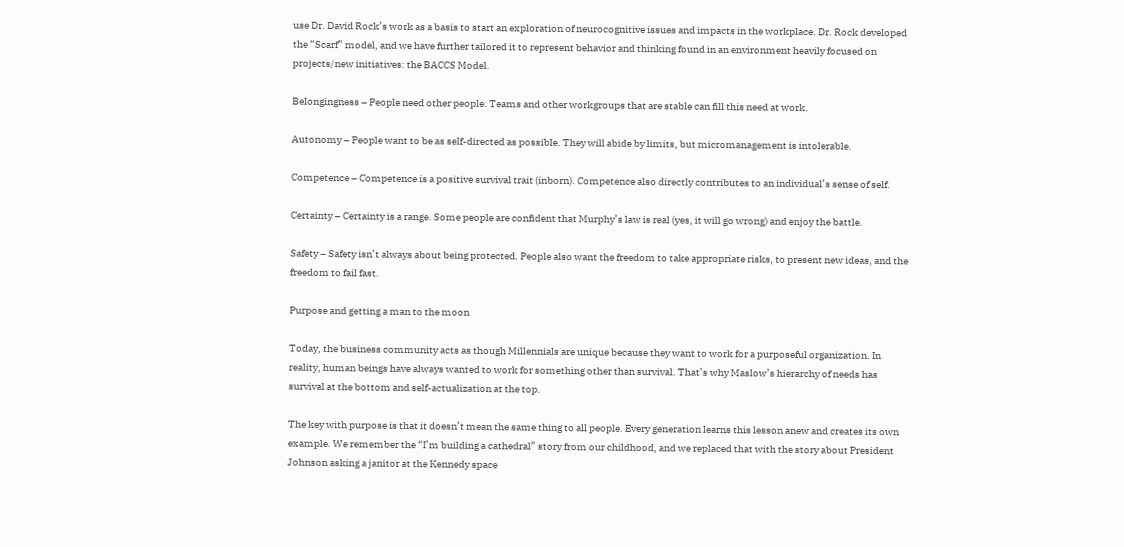use Dr. David Rock’s work as a basis to start an exploration of neurocognitive issues and impacts in the workplace. Dr. Rock developed the “Scarf” model, and we have further tailored it to represent behavior and thinking found in an environment heavily focused on projects/new initiatives: the BACCS Model.

Belongingness – People need other people. Teams and other workgroups that are stable can fill this need at work.

Autonomy – People want to be as self-directed as possible. They will abide by limits, but micromanagement is intolerable.

Competence – Competence is a positive survival trait (inborn). Competence also directly contributes to an individual’s sense of self.

Certainty – Certainty is a range. Some people are confident that Murphy’s law is real (yes, it will go wrong) and enjoy the battle.

Safety – Safety isn’t always about being protected. People also want the freedom to take appropriate risks, to present new ideas, and the freedom to fail fast.

Purpose and getting a man to the moon

Today, the business community acts as though Millennials are unique because they want to work for a purposeful organization. In reality, human beings have always wanted to work for something other than survival. That’s why Maslow’s hierarchy of needs has survival at the bottom and self-actualization at the top.

The key with purpose is that it doesn’t mean the same thing to all people. Every generation learns this lesson anew and creates its own example. We remember the “I’m building a cathedral” story from our childhood, and we replaced that with the story about President Johnson asking a janitor at the Kennedy space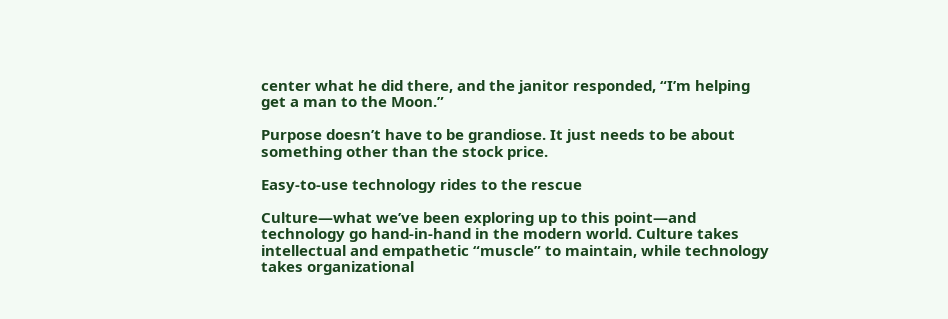center what he did there, and the janitor responded, “I’m helping get a man to the Moon.”

Purpose doesn’t have to be grandiose. It just needs to be about something other than the stock price.

Easy-to-use technology rides to the rescue

Culture—what we’ve been exploring up to this point—and technology go hand-in-hand in the modern world. Culture takes intellectual and empathetic “muscle” to maintain, while technology takes organizational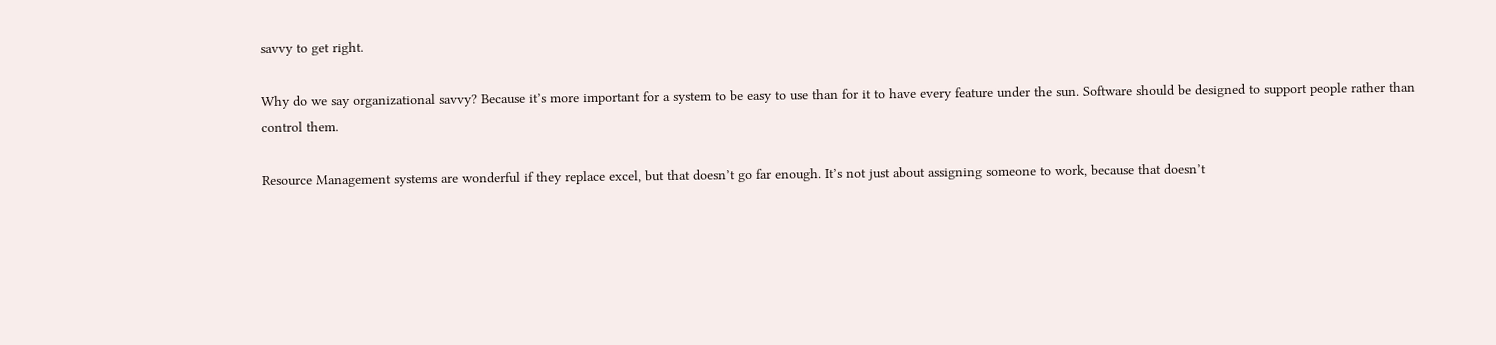savvy to get right.

Why do we say organizational savvy? Because it’s more important for a system to be easy to use than for it to have every feature under the sun. Software should be designed to support people rather than control them.

Resource Management systems are wonderful if they replace excel, but that doesn’t go far enough. It’s not just about assigning someone to work, because that doesn’t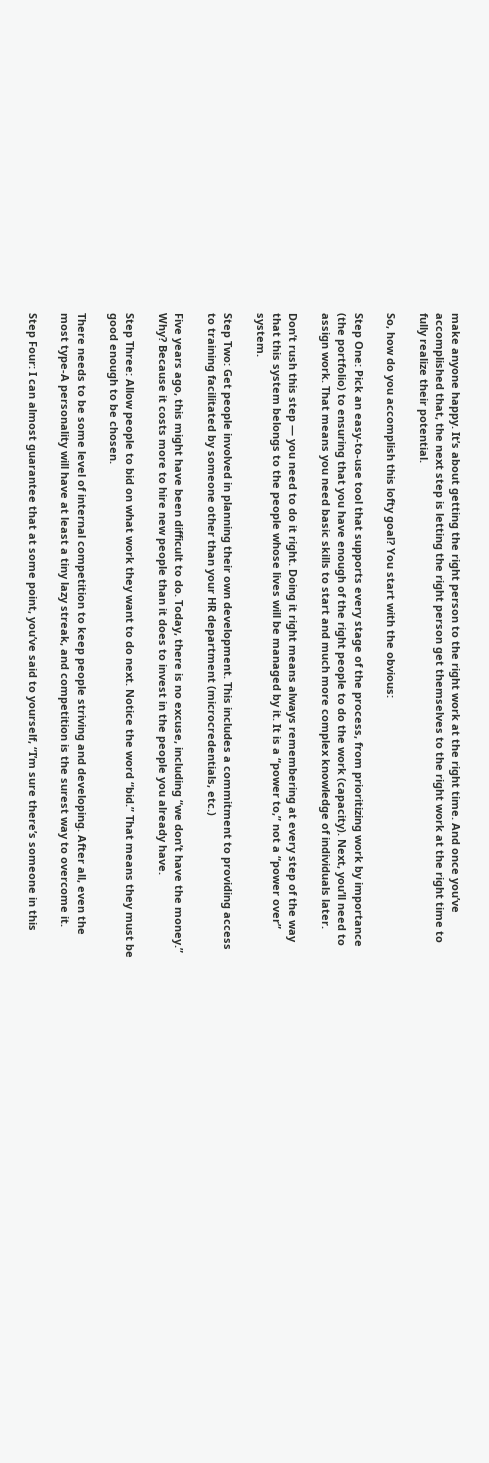make anyone happy. It’s about getting the right person to the right work at the right time. And once you’ve accomplished that, the next step is letting the right person get themselves to the right work at the right time to fully realize their potential.

So, how do you accomplish this lofty goal? You start with the obvious:

Step One: Pick an easy-to-use tool that supports every stage of the process, from prioritizing work by importance (the portfolio) to ensuring that you have enough of the right people to do the work (capacity). Next, you’ll need to assign work. That means you need basic skills to start and much more complex knowledge of individuals later.

Don’t rush this step — you need to do it right. Doing it right means always remembering at every step of the way that this system belongs to the people whose lives will be managed by it. It is a “power to,” not a “power over” system.

Step Two: Get people involved in planning their own development. This includes a commitment to providing access to training facilitated by someone other than your HR department (microcredentials, etc.)

Five years ago, this might have been difficult to do. Today, there is no excuse, including “we don’t have the money.” Why? Because it costs more to hire new people than it does to invest in the people you already have.

Step Three: Allow people to bid on what work they want to do next. Notice the word “bid.” That means they must be good enough to be chosen.

There needs to be some level of internal competition to keep people striving and developing. After all, even the most type-A personality will have at least a tiny lazy streak, and competition is the surest way to overcome it.

Step Four: I can almost guarantee that at some point, you’ve said to yourself, “I’m sure there’s someone in this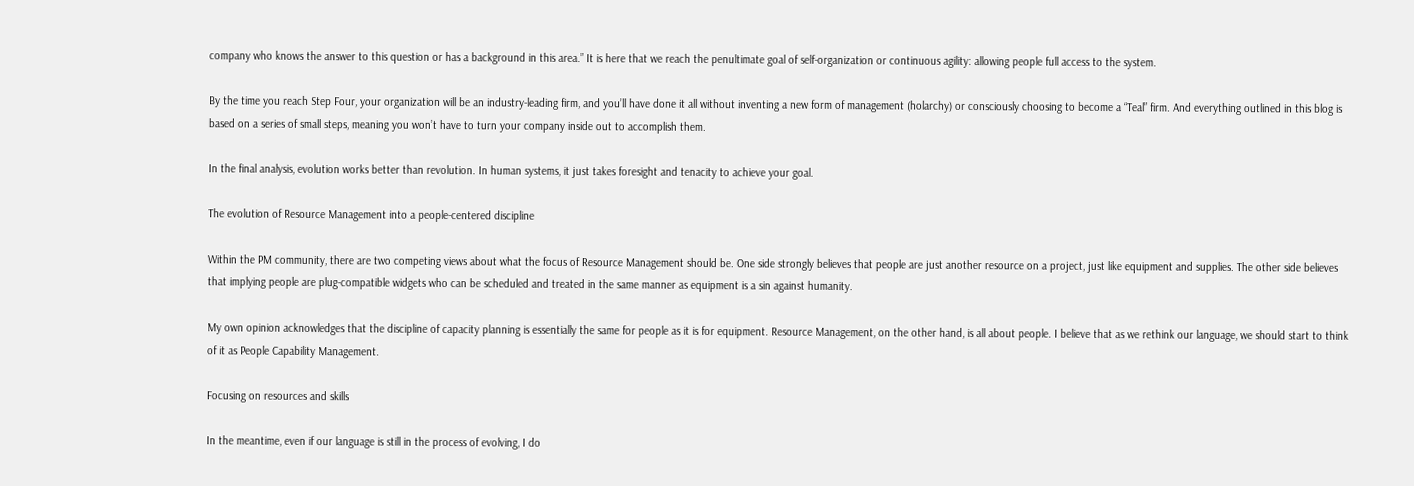company who knows the answer to this question or has a background in this area.” It is here that we reach the penultimate goal of self-organization or continuous agility: allowing people full access to the system.

By the time you reach Step Four, your organization will be an industry-leading firm, and you’ll have done it all without inventing a new form of management (holarchy) or consciously choosing to become a “Teal” firm. And everything outlined in this blog is based on a series of small steps, meaning you won’t have to turn your company inside out to accomplish them.

In the final analysis, evolution works better than revolution. In human systems, it just takes foresight and tenacity to achieve your goal.

The evolution of Resource Management into a people-centered discipline

Within the PM community, there are two competing views about what the focus of Resource Management should be. One side strongly believes that people are just another resource on a project, just like equipment and supplies. The other side believes that implying people are plug-compatible widgets who can be scheduled and treated in the same manner as equipment is a sin against humanity.

My own opinion acknowledges that the discipline of capacity planning is essentially the same for people as it is for equipment. Resource Management, on the other hand, is all about people. I believe that as we rethink our language, we should start to think of it as People Capability Management.

Focusing on resources and skills

In the meantime, even if our language is still in the process of evolving, I do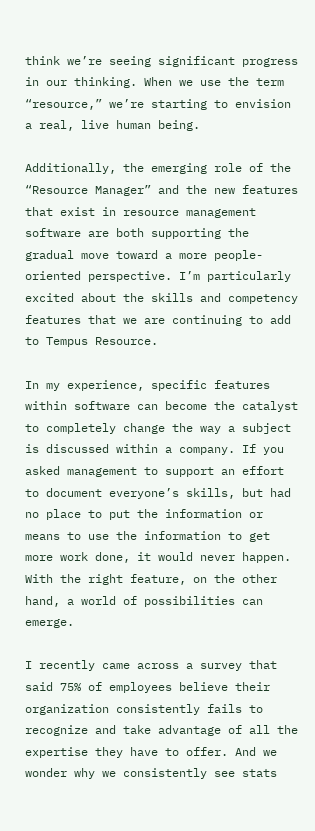think we’re seeing significant progress in our thinking. When we use the term “resource,” we’re starting to envision a real, live human being.

Additionally, the emerging role of the “Resource Manager” and the new features that exist in resource management software are both supporting the gradual move toward a more people-oriented perspective. I’m particularly excited about the skills and competency features that we are continuing to add to Tempus Resource.

In my experience, specific features within software can become the catalyst to completely change the way a subject is discussed within a company. If you asked management to support an effort to document everyone’s skills, but had no place to put the information or means to use the information to get more work done, it would never happen. With the right feature, on the other hand, a world of possibilities can emerge.

I recently came across a survey that said 75% of employees believe their organization consistently fails to recognize and take advantage of all the expertise they have to offer. And we wonder why we consistently see stats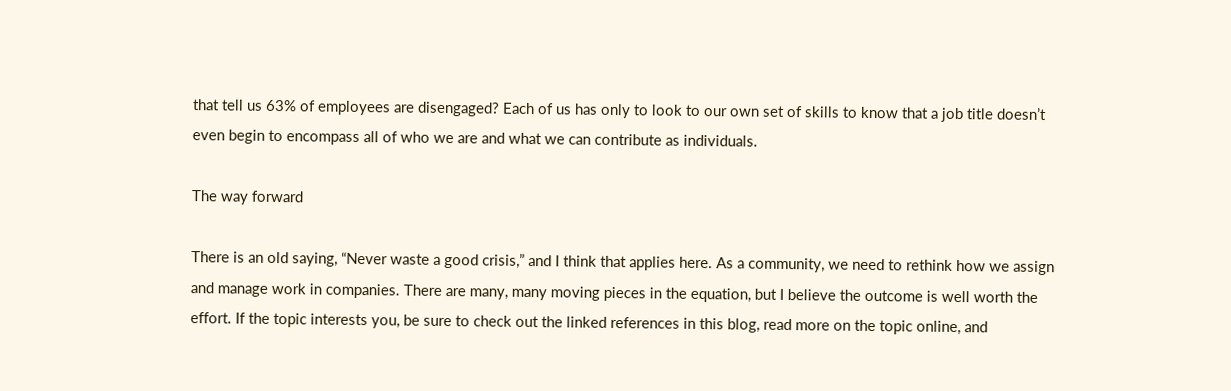that tell us 63% of employees are disengaged? Each of us has only to look to our own set of skills to know that a job title doesn’t even begin to encompass all of who we are and what we can contribute as individuals.

The way forward

There is an old saying, “Never waste a good crisis,” and I think that applies here. As a community, we need to rethink how we assign and manage work in companies. There are many, many moving pieces in the equation, but I believe the outcome is well worth the effort. If the topic interests you, be sure to check out the linked references in this blog, read more on the topic online, and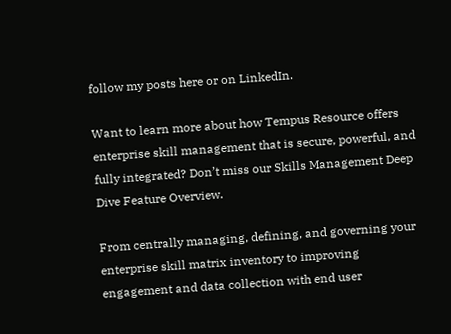follow my posts here or on LinkedIn.

Want to learn more about how Tempus Resource offers enterprise skill management that is secure, powerful, and fully integrated? Don’t miss our Skills Management Deep Dive Feature Overview.

From centrally managing, defining, and governing your enterprise skill matrix inventory to improving engagement and data collection with end user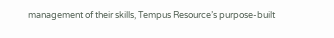management of their skills, Tempus Resource’s purpose-built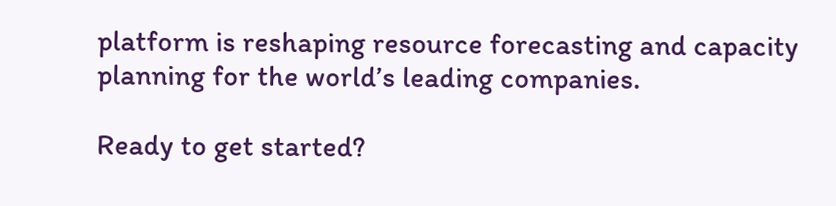platform is reshaping resource forecasting and capacity planning for the world’s leading companies.

Ready to get started?